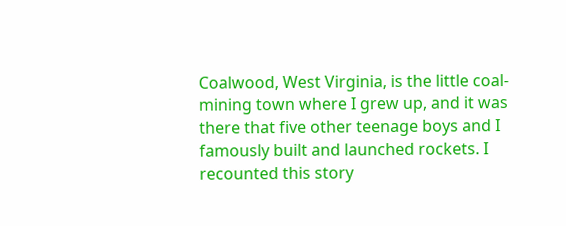Coalwood, West Virginia, is the little coal-mining town where I grew up, and it was there that five other teenage boys and I famously built and launched rockets. I recounted this story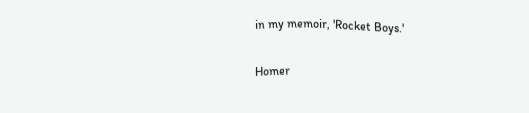in my memoir, 'Rocket Boys.'

Homer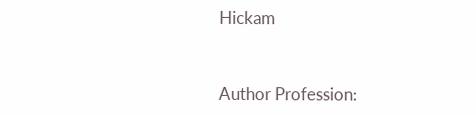Hickam


Author Profession: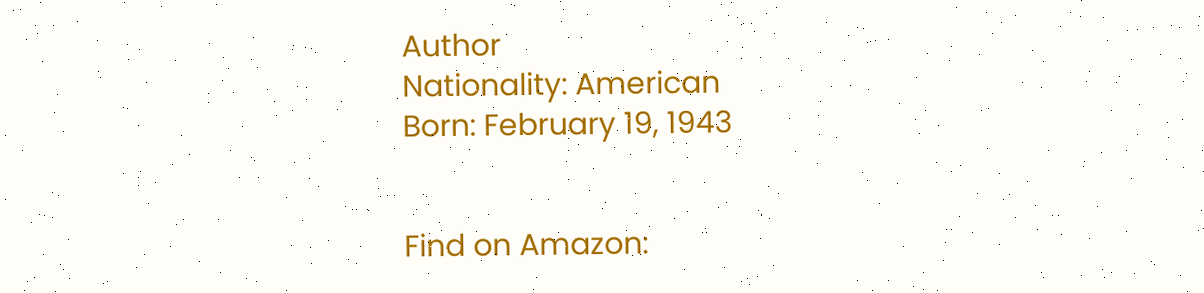Author
Nationality: American
Born: February 19, 1943


Find on Amazon: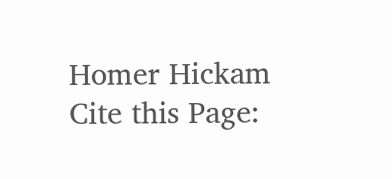Homer Hickam
Cite this Page: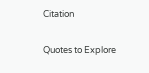Citation

Quotes to Explore